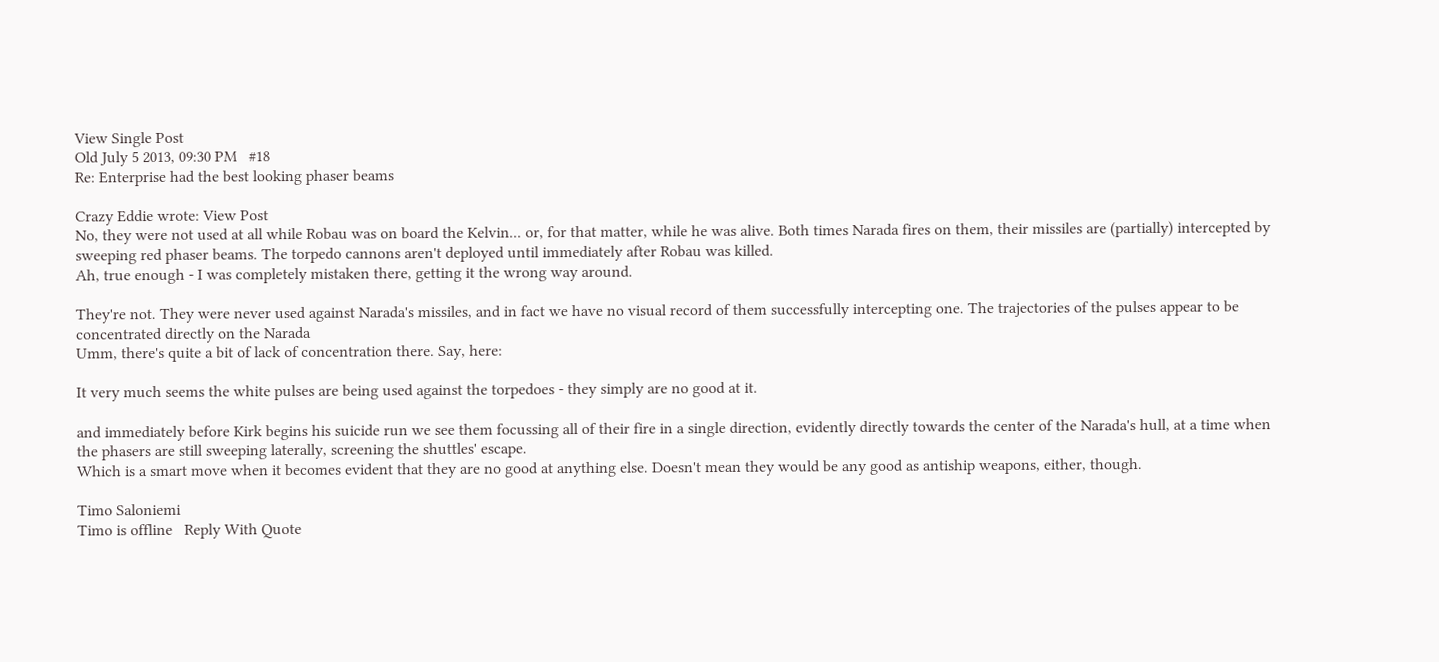View Single Post
Old July 5 2013, 09:30 PM   #18
Re: Enterprise had the best looking phaser beams

Crazy Eddie wrote: View Post
No, they were not used at all while Robau was on board the Kelvin... or, for that matter, while he was alive. Both times Narada fires on them, their missiles are (partially) intercepted by sweeping red phaser beams. The torpedo cannons aren't deployed until immediately after Robau was killed.
Ah, true enough - I was completely mistaken there, getting it the wrong way around.

They're not. They were never used against Narada's missiles, and in fact we have no visual record of them successfully intercepting one. The trajectories of the pulses appear to be concentrated directly on the Narada
Umm, there's quite a bit of lack of concentration there. Say, here:

It very much seems the white pulses are being used against the torpedoes - they simply are no good at it.

and immediately before Kirk begins his suicide run we see them focussing all of their fire in a single direction, evidently directly towards the center of the Narada's hull, at a time when the phasers are still sweeping laterally, screening the shuttles' escape.
Which is a smart move when it becomes evident that they are no good at anything else. Doesn't mean they would be any good as antiship weapons, either, though.

Timo Saloniemi
Timo is offline   Reply With Quote